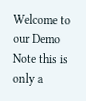Welcome to our Demo
Note this is only a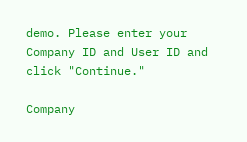demo. Please enter your Company ID and User ID and click "Continue."

Company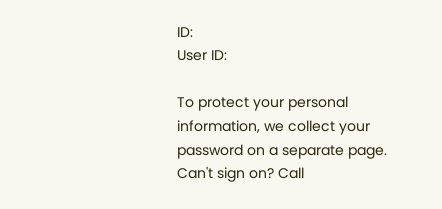ID:
User ID:

To protect your personal information, we collect your password on a separate page.
Can't sign on? Call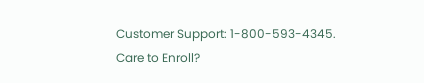Customer Support: 1-800-593-4345.
Care to Enroll?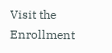Visit the Enrollment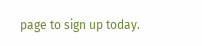page to sign up today.